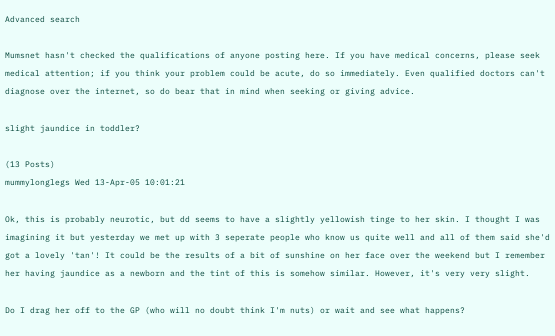Advanced search

Mumsnet hasn't checked the qualifications of anyone posting here. If you have medical concerns, please seek medical attention; if you think your problem could be acute, do so immediately. Even qualified doctors can't diagnose over the internet, so do bear that in mind when seeking or giving advice.

slight jaundice in toddler?

(13 Posts)
mummylonglegs Wed 13-Apr-05 10:01:21

Ok, this is probably neurotic, but dd seems to have a slightly yellowish tinge to her skin. I thought I was imagining it but yesterday we met up with 3 seperate people who know us quite well and all of them said she'd got a lovely 'tan'! It could be the results of a bit of sunshine on her face over the weekend but I remember her having jaundice as a newborn and the tint of this is somehow similar. However, it's very very slight.

Do I drag her off to the GP (who will no doubt think I'm nuts) or wait and see what happens?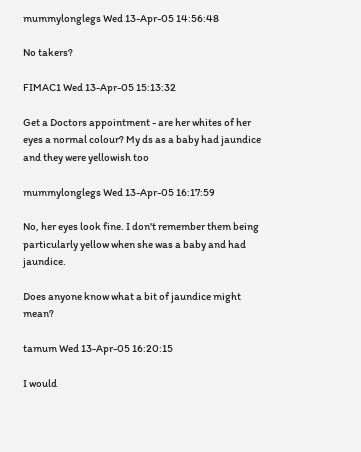mummylonglegs Wed 13-Apr-05 14:56:48

No takers?

FIMAC1 Wed 13-Apr-05 15:13:32

Get a Doctors appointment - are her whites of her eyes a normal colour? My ds as a baby had jaundice and they were yellowish too

mummylonglegs Wed 13-Apr-05 16:17:59

No, her eyes look fine. I don't remember them being particularly yellow when she was a baby and had jaundice.

Does anyone know what a bit of jaundice might mean?

tamum Wed 13-Apr-05 16:20:15

I would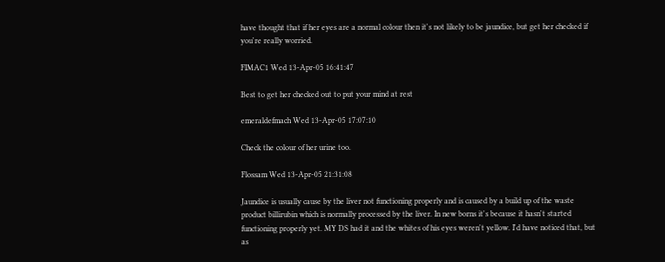have thought that if her eyes are a normal colour then it's not likely to be jaundice, but get her checked if you're really worried.

FIMAC1 Wed 13-Apr-05 16:41:47

Best to get her checked out to put your mind at rest

emeraldefmach Wed 13-Apr-05 17:07:10

Check the colour of her urine too.

Flossam Wed 13-Apr-05 21:31:08

Jaundice is usually cause by the liver not functioning properly and is caused by a build up of the waste product billirubin which is normally processed by the liver. In new borns it's because it hasn't started functioning properly yet. MY DS had it and the whites of his eyes weren't yellow. I'd have noticed that, but as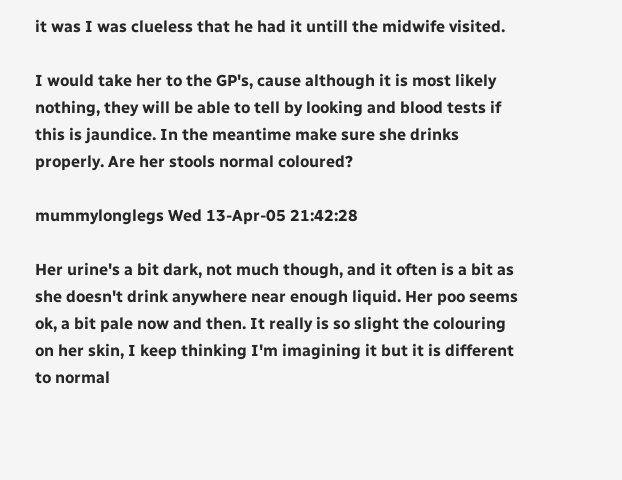it was I was clueless that he had it untill the midwife visited.

I would take her to the GP's, cause although it is most likely nothing, they will be able to tell by looking and blood tests if this is jaundice. In the meantime make sure she drinks properly. Are her stools normal coloured?

mummylonglegs Wed 13-Apr-05 21:42:28

Her urine's a bit dark, not much though, and it often is a bit as she doesn't drink anywhere near enough liquid. Her poo seems ok, a bit pale now and then. It really is so slight the colouring on her skin, I keep thinking I'm imagining it but it is different to normal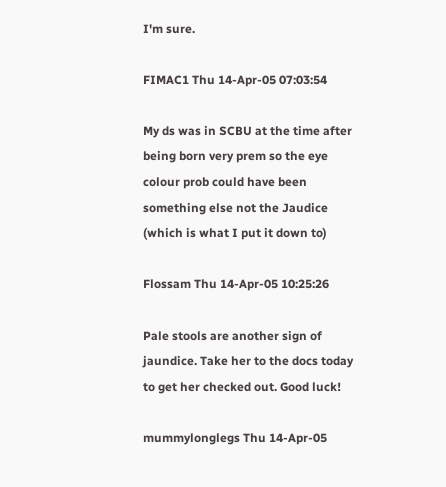I'm sure.

FIMAC1 Thu 14-Apr-05 07:03:54

My ds was in SCBU at the time after being born very prem so the eye colour prob could have been something else not the Jaudice (which is what I put it down to)

Flossam Thu 14-Apr-05 10:25:26

Pale stools are another sign of jaundice. Take her to the docs today to get her checked out. Good luck!

mummylonglegs Thu 14-Apr-05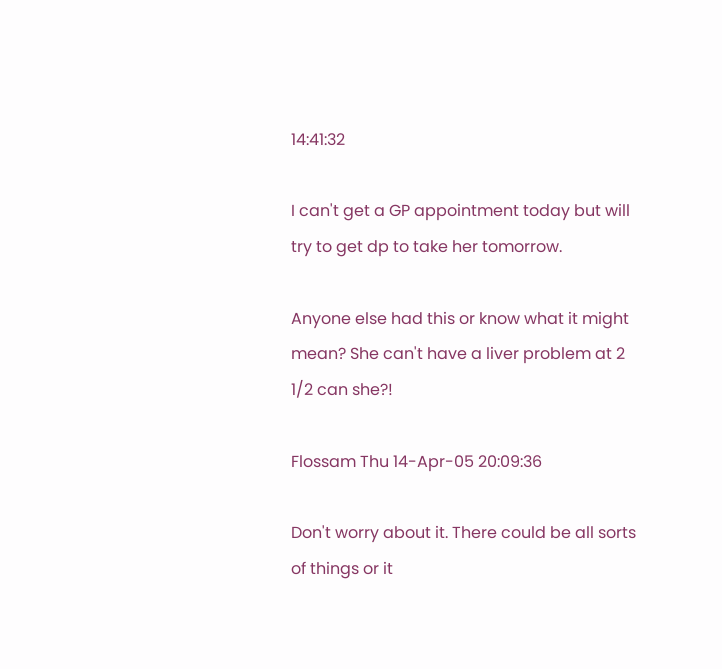14:41:32

I can't get a GP appointment today but will try to get dp to take her tomorrow.

Anyone else had this or know what it might mean? She can't have a liver problem at 2 1/2 can she?!

Flossam Thu 14-Apr-05 20:09:36

Don't worry about it. There could be all sorts of things or it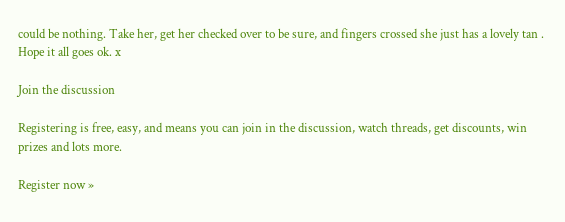could be nothing. Take her, get her checked over to be sure, and fingers crossed she just has a lovely tan . Hope it all goes ok. x

Join the discussion

Registering is free, easy, and means you can join in the discussion, watch threads, get discounts, win prizes and lots more.

Register now »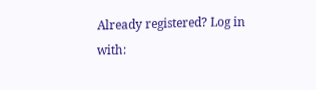Already registered? Log in with: